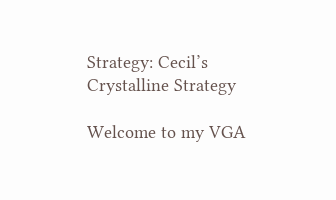Strategy: Cecil’s Crystalline Strategy

Welcome to my VGA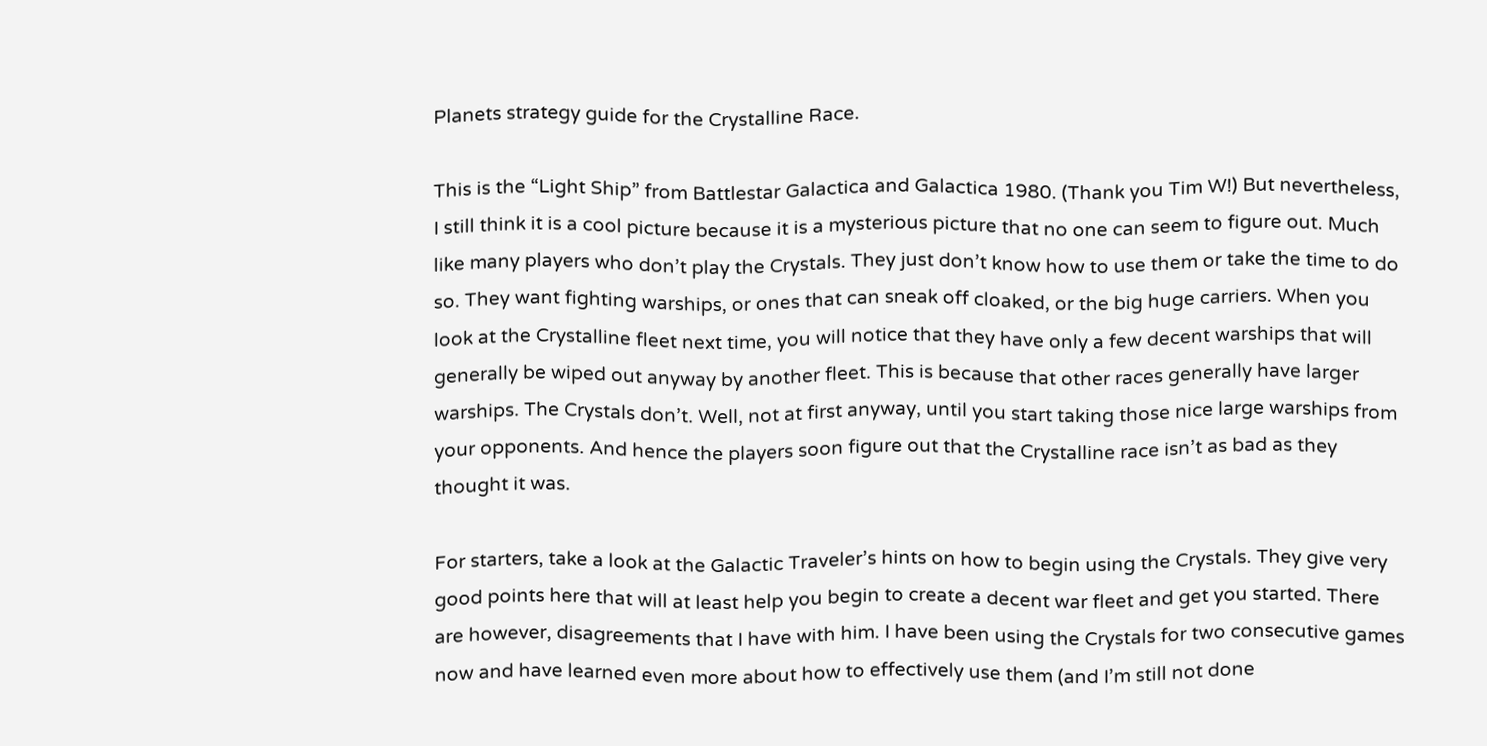Planets strategy guide for the Crystalline Race.

This is the “Light Ship” from Battlestar Galactica and Galactica 1980. (Thank you Tim W!) But nevertheless, I still think it is a cool picture because it is a mysterious picture that no one can seem to figure out. Much like many players who don’t play the Crystals. They just don’t know how to use them or take the time to do so. They want fighting warships, or ones that can sneak off cloaked, or the big huge carriers. When you look at the Crystalline fleet next time, you will notice that they have only a few decent warships that will generally be wiped out anyway by another fleet. This is because that other races generally have larger warships. The Crystals don’t. Well, not at first anyway, until you start taking those nice large warships from your opponents. And hence the players soon figure out that the Crystalline race isn’t as bad as they thought it was.

For starters, take a look at the Galactic Traveler’s hints on how to begin using the Crystals. They give very good points here that will at least help you begin to create a decent war fleet and get you started. There are however, disagreements that I have with him. I have been using the Crystals for two consecutive games now and have learned even more about how to effectively use them (and I’m still not done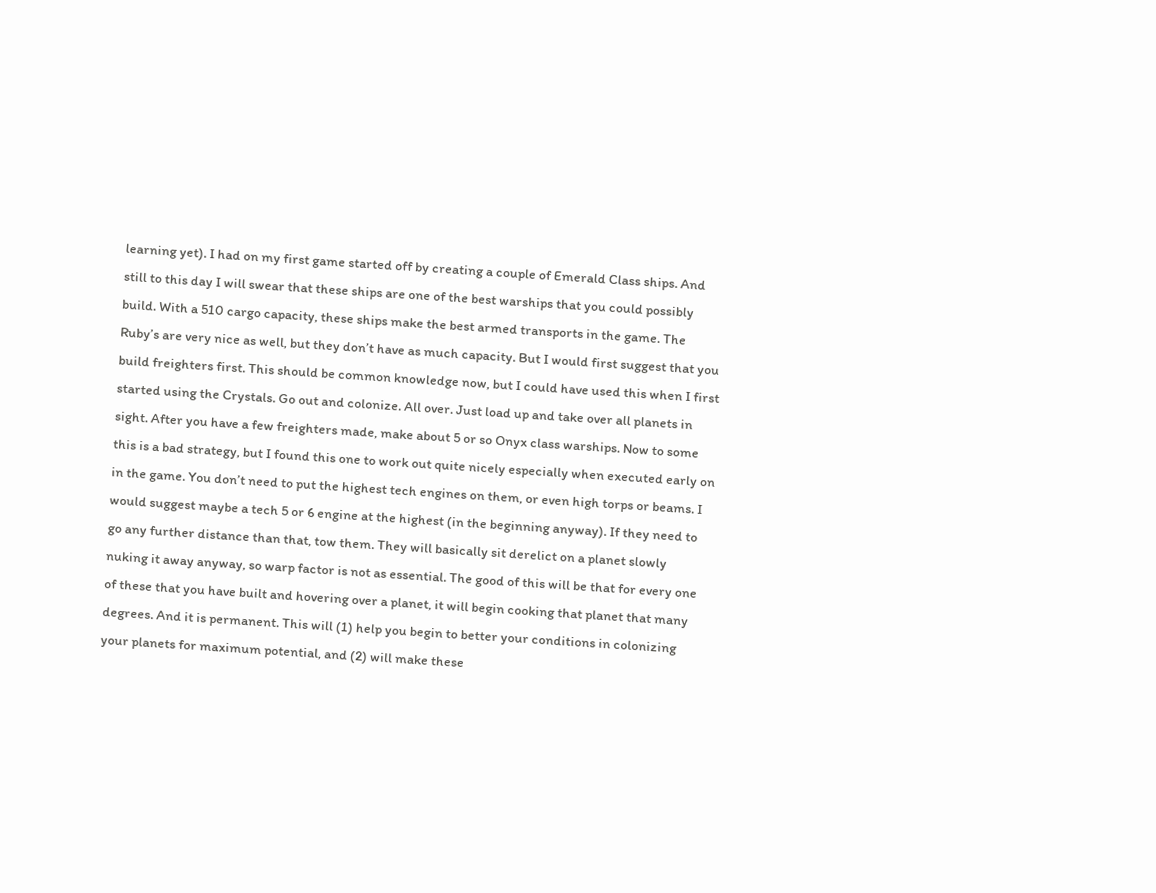learning yet). I had on my first game started off by creating a couple of Emerald Class ships. And still to this day I will swear that these ships are one of the best warships that you could possibly build. With a 510 cargo capacity, these ships make the best armed transports in the game. The Ruby’s are very nice as well, but they don’t have as much capacity. But I would first suggest that you build freighters first. This should be common knowledge now, but I could have used this when I first started using the Crystals. Go out and colonize. All over. Just load up and take over all planets in sight. After you have a few freighters made, make about 5 or so Onyx class warships. Now to some this is a bad strategy, but I found this one to work out quite nicely especially when executed early on in the game. You don’t need to put the highest tech engines on them, or even high torps or beams. I would suggest maybe a tech 5 or 6 engine at the highest (in the beginning anyway). If they need to go any further distance than that, tow them. They will basically sit derelict on a planet slowly nuking it away anyway, so warp factor is not as essential. The good of this will be that for every one of these that you have built and hovering over a planet, it will begin cooking that planet that many degrees. And it is permanent. This will (1) help you begin to better your conditions in colonizing your planets for maximum potential, and (2) will make these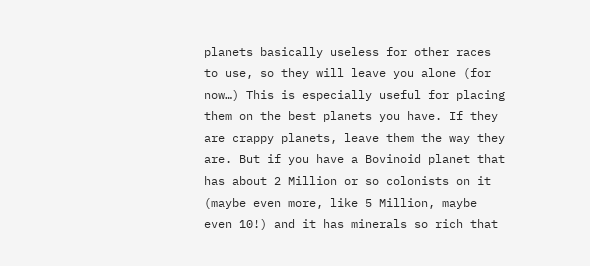planets basically useless for other races to use, so they will leave you alone (for now…) This is especially useful for placing them on the best planets you have. If they are crappy planets, leave them the way they are. But if you have a Bovinoid planet that has about 2 Million or so colonists on it (maybe even more, like 5 Million, maybe even 10!) and it has minerals so rich that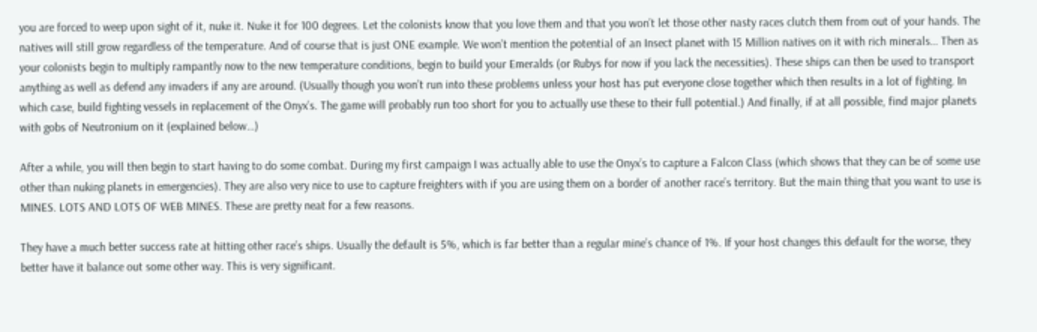you are forced to weep upon sight of it, nuke it. Nuke it for 100 degrees. Let the colonists know that you love them and that you won’t let those other nasty races clutch them from out of your hands. The natives will still grow regardless of the temperature. And of course that is just ONE example. We won’t mention the potential of an Insect planet with 15 Million natives on it with rich minerals… Then as your colonists begin to multiply rampantly now to the new temperature conditions, begin to build your Emeralds (or Rubys for now if you lack the necessities). These ships can then be used to transport anything as well as defend any invaders if any are around. (Usually though you won’t run into these problems unless your host has put everyone close together which then results in a lot of fighting. In which case, build fighting vessels in replacement of the Onyx’s. The game will probably run too short for you to actually use these to their full potential.) And finally, if at all possible, find major planets with gobs of Neutronium on it (explained below…)

After a while, you will then begin to start having to do some combat. During my first campaign I was actually able to use the Onyx’s to capture a Falcon Class (which shows that they can be of some use other than nuking planets in emergencies). They are also very nice to use to capture freighters with if you are using them on a border of another race’s territory. But the main thing that you want to use is MINES. LOTS AND LOTS OF WEB MINES. These are pretty neat for a few reasons.

They have a much better success rate at hitting other race’s ships. Usually the default is 5%, which is far better than a regular mine’s chance of 1%. If your host changes this default for the worse, they better have it balance out some other way. This is very significant.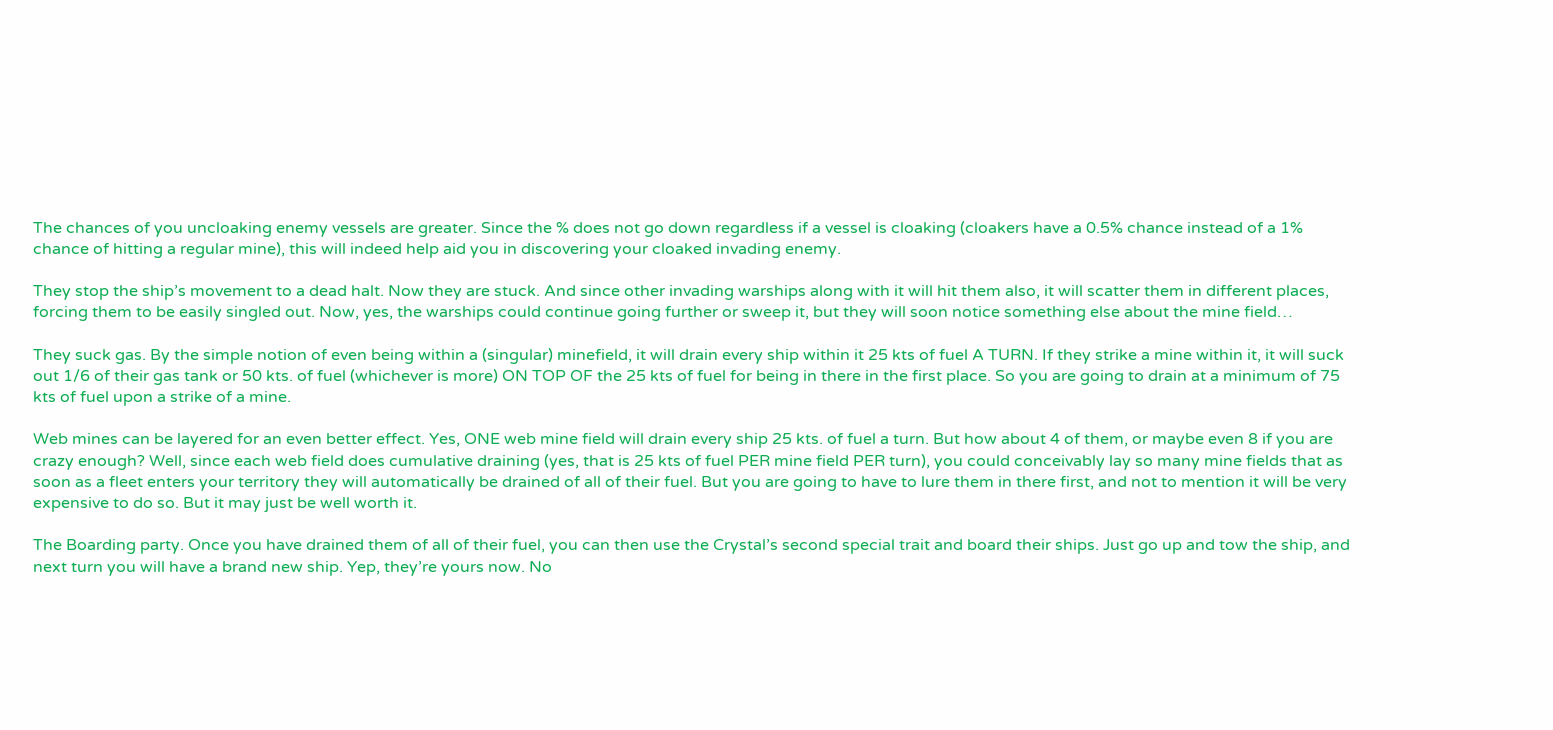The chances of you uncloaking enemy vessels are greater. Since the % does not go down regardless if a vessel is cloaking (cloakers have a 0.5% chance instead of a 1% chance of hitting a regular mine), this will indeed help aid you in discovering your cloaked invading enemy.

They stop the ship’s movement to a dead halt. Now they are stuck. And since other invading warships along with it will hit them also, it will scatter them in different places, forcing them to be easily singled out. Now, yes, the warships could continue going further or sweep it, but they will soon notice something else about the mine field…

They suck gas. By the simple notion of even being within a (singular) minefield, it will drain every ship within it 25 kts of fuel A TURN. If they strike a mine within it, it will suck out 1/6 of their gas tank or 50 kts. of fuel (whichever is more) ON TOP OF the 25 kts of fuel for being in there in the first place. So you are going to drain at a minimum of 75 kts of fuel upon a strike of a mine.

Web mines can be layered for an even better effect. Yes, ONE web mine field will drain every ship 25 kts. of fuel a turn. But how about 4 of them, or maybe even 8 if you are crazy enough? Well, since each web field does cumulative draining (yes, that is 25 kts of fuel PER mine field PER turn), you could conceivably lay so many mine fields that as soon as a fleet enters your territory they will automatically be drained of all of their fuel. But you are going to have to lure them in there first, and not to mention it will be very expensive to do so. But it may just be well worth it.

The Boarding party. Once you have drained them of all of their fuel, you can then use the Crystal’s second special trait and board their ships. Just go up and tow the ship, and next turn you will have a brand new ship. Yep, they’re yours now. No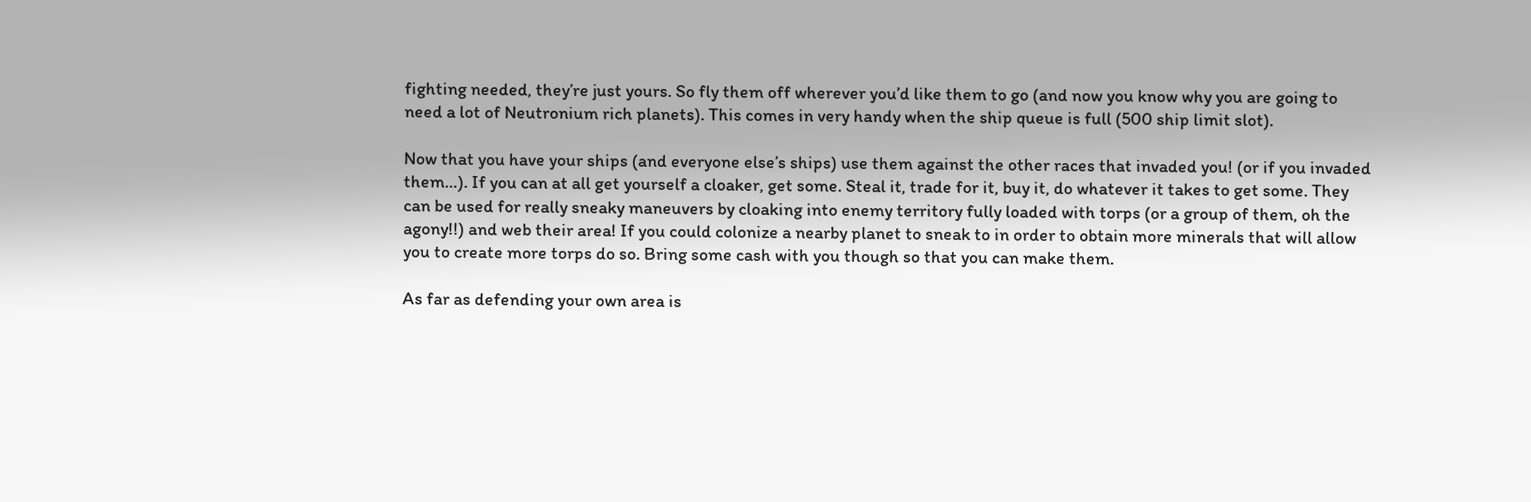fighting needed, they’re just yours. So fly them off wherever you’d like them to go (and now you know why you are going to need a lot of Neutronium rich planets). This comes in very handy when the ship queue is full (500 ship limit slot).

Now that you have your ships (and everyone else’s ships) use them against the other races that invaded you! (or if you invaded them…). If you can at all get yourself a cloaker, get some. Steal it, trade for it, buy it, do whatever it takes to get some. They can be used for really sneaky maneuvers by cloaking into enemy territory fully loaded with torps (or a group of them, oh the agony!!) and web their area! If you could colonize a nearby planet to sneak to in order to obtain more minerals that will allow you to create more torps do so. Bring some cash with you though so that you can make them.

As far as defending your own area is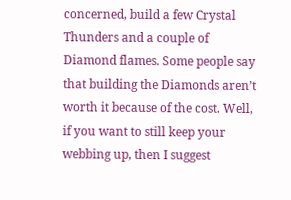concerned, build a few Crystal Thunders and a couple of Diamond flames. Some people say that building the Diamonds aren’t worth it because of the cost. Well, if you want to still keep your webbing up, then I suggest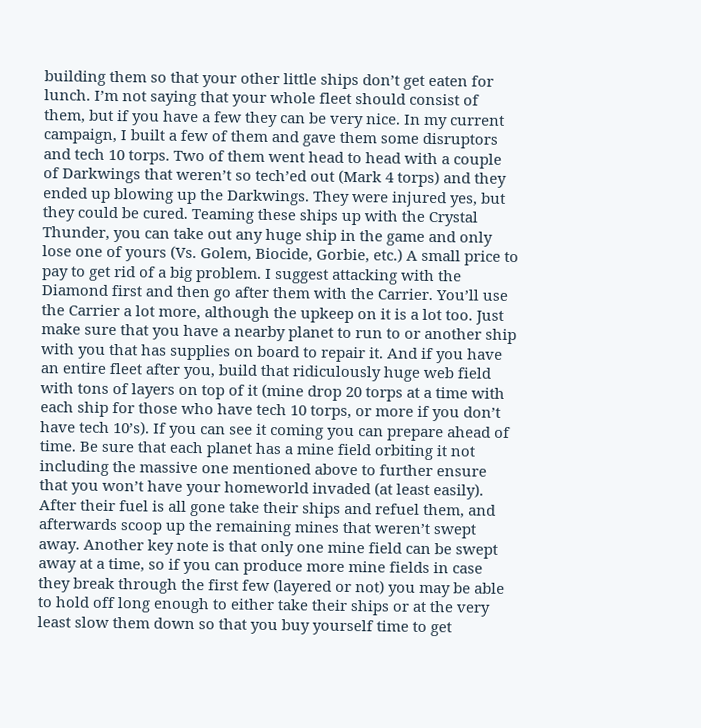building them so that your other little ships don’t get eaten for lunch. I’m not saying that your whole fleet should consist of them, but if you have a few they can be very nice. In my current campaign, I built a few of them and gave them some disruptors and tech 10 torps. Two of them went head to head with a couple of Darkwings that weren’t so tech’ed out (Mark 4 torps) and they ended up blowing up the Darkwings. They were injured yes, but they could be cured. Teaming these ships up with the Crystal Thunder, you can take out any huge ship in the game and only lose one of yours (Vs. Golem, Biocide, Gorbie, etc.) A small price to pay to get rid of a big problem. I suggest attacking with the Diamond first and then go after them with the Carrier. You’ll use the Carrier a lot more, although the upkeep on it is a lot too. Just make sure that you have a nearby planet to run to or another ship with you that has supplies on board to repair it. And if you have an entire fleet after you, build that ridiculously huge web field with tons of layers on top of it (mine drop 20 torps at a time with each ship for those who have tech 10 torps, or more if you don’t have tech 10’s). If you can see it coming you can prepare ahead of time. Be sure that each planet has a mine field orbiting it not including the massive one mentioned above to further ensure that you won’t have your homeworld invaded (at least easily). After their fuel is all gone take their ships and refuel them, and afterwards scoop up the remaining mines that weren’t swept away. Another key note is that only one mine field can be swept away at a time, so if you can produce more mine fields in case they break through the first few (layered or not) you may be able to hold off long enough to either take their ships or at the very least slow them down so that you buy yourself time to get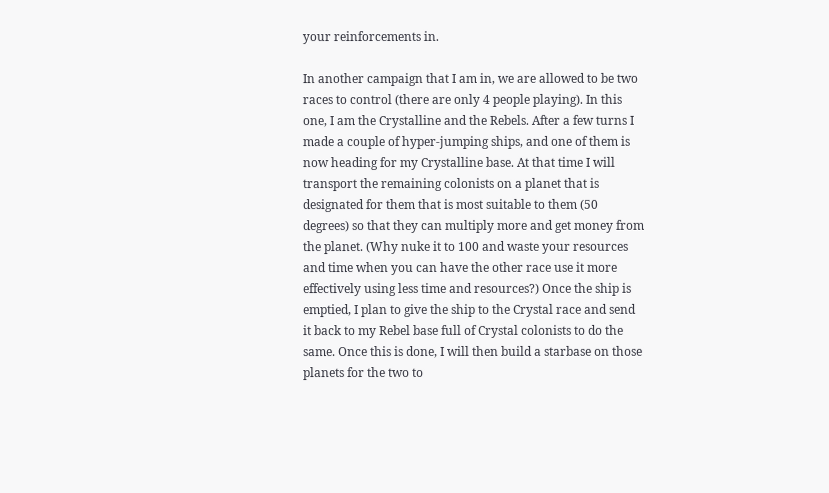your reinforcements in.

In another campaign that I am in, we are allowed to be two races to control (there are only 4 people playing). In this one, I am the Crystalline and the Rebels. After a few turns I made a couple of hyper-jumping ships, and one of them is now heading for my Crystalline base. At that time I will transport the remaining colonists on a planet that is designated for them that is most suitable to them (50 degrees) so that they can multiply more and get money from the planet. (Why nuke it to 100 and waste your resources and time when you can have the other race use it more effectively using less time and resources?) Once the ship is emptied, I plan to give the ship to the Crystal race and send it back to my Rebel base full of Crystal colonists to do the same. Once this is done, I will then build a starbase on those planets for the two to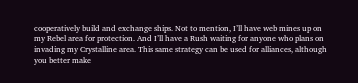cooperatively build and exchange ships. Not to mention, I’ll have web mines up on my Rebel area for protection. And I’ll have a Rush waiting for anyone who plans on invading my Crystalline area. This same strategy can be used for alliances, although you better make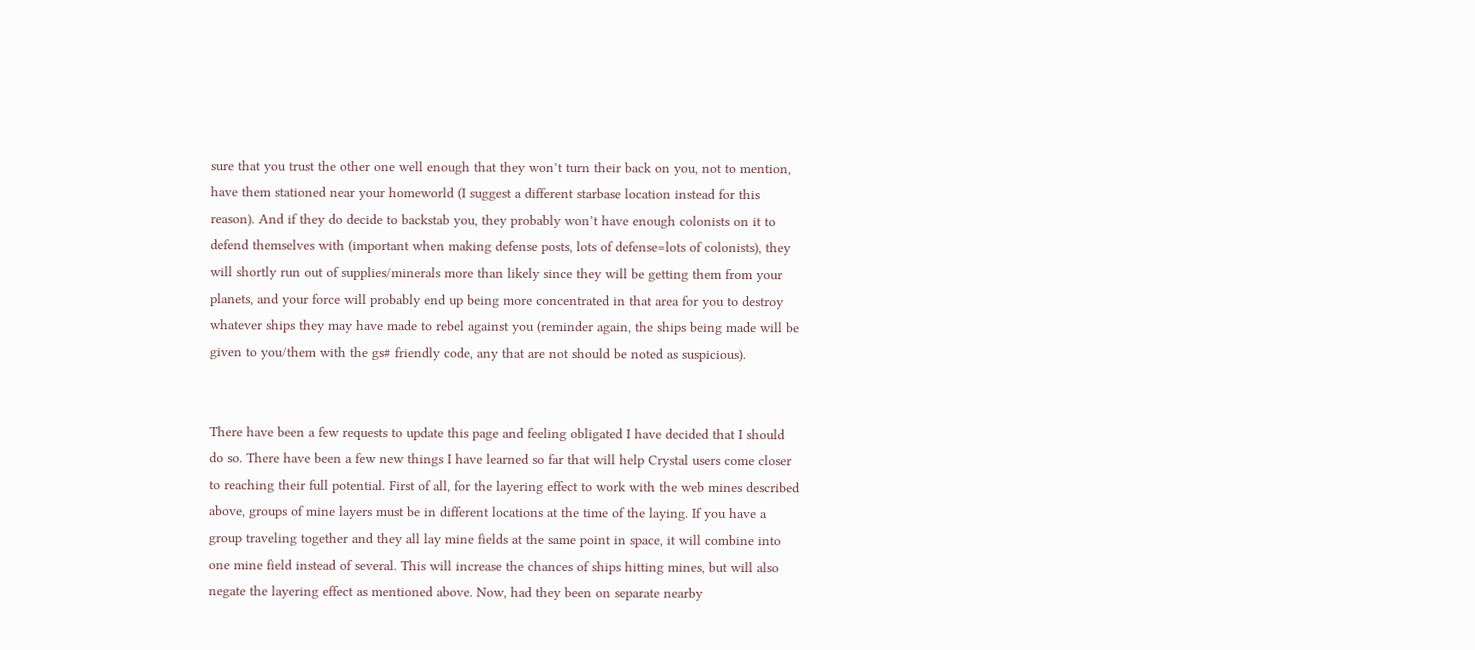sure that you trust the other one well enough that they won’t turn their back on you, not to mention, have them stationed near your homeworld (I suggest a different starbase location instead for this reason). And if they do decide to backstab you, they probably won’t have enough colonists on it to defend themselves with (important when making defense posts, lots of defense=lots of colonists), they will shortly run out of supplies/minerals more than likely since they will be getting them from your planets, and your force will probably end up being more concentrated in that area for you to destroy whatever ships they may have made to rebel against you (reminder again, the ships being made will be given to you/them with the gs# friendly code, any that are not should be noted as suspicious).


There have been a few requests to update this page and feeling obligated I have decided that I should do so. There have been a few new things I have learned so far that will help Crystal users come closer to reaching their full potential. First of all, for the layering effect to work with the web mines described above, groups of mine layers must be in different locations at the time of the laying. If you have a group traveling together and they all lay mine fields at the same point in space, it will combine into one mine field instead of several. This will increase the chances of ships hitting mines, but will also negate the layering effect as mentioned above. Now, had they been on separate nearby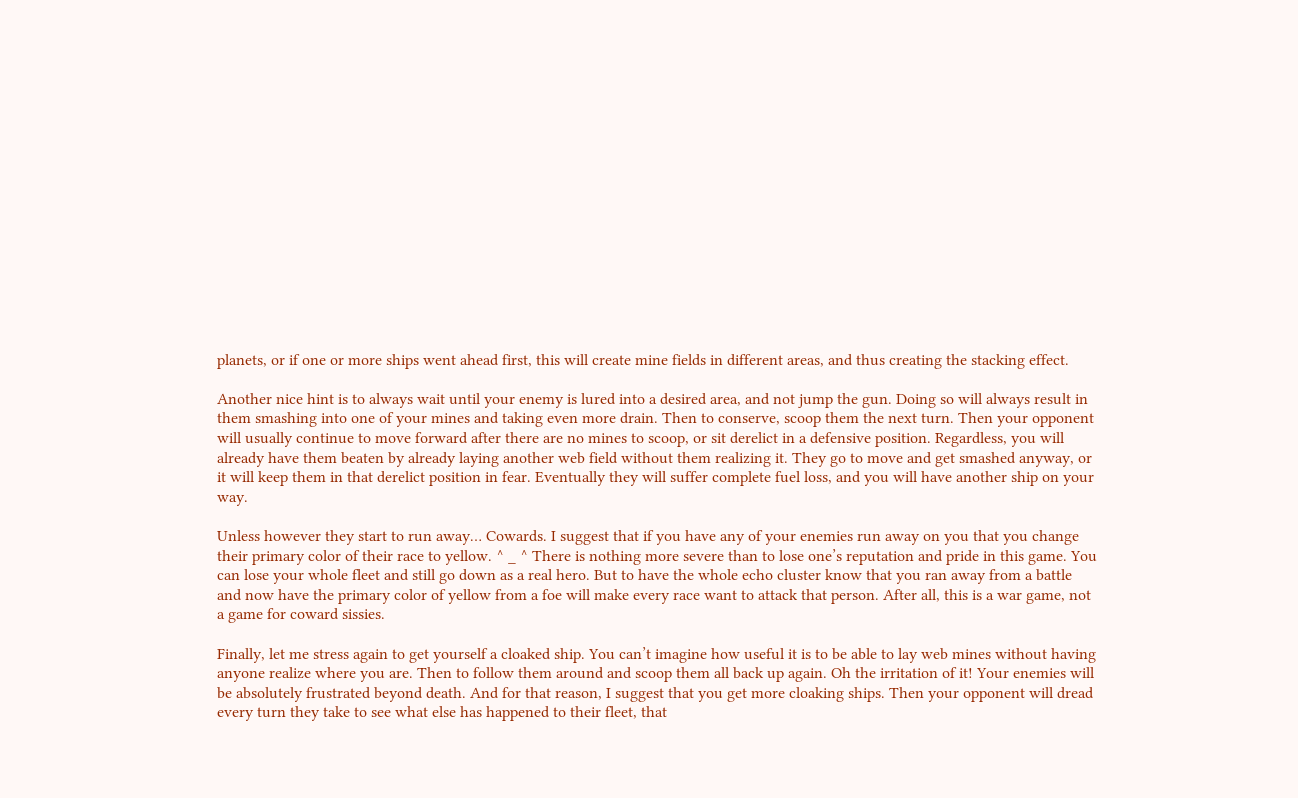planets, or if one or more ships went ahead first, this will create mine fields in different areas, and thus creating the stacking effect.

Another nice hint is to always wait until your enemy is lured into a desired area, and not jump the gun. Doing so will always result in them smashing into one of your mines and taking even more drain. Then to conserve, scoop them the next turn. Then your opponent will usually continue to move forward after there are no mines to scoop, or sit derelict in a defensive position. Regardless, you will already have them beaten by already laying another web field without them realizing it. They go to move and get smashed anyway, or it will keep them in that derelict position in fear. Eventually they will suffer complete fuel loss, and you will have another ship on your way.

Unless however they start to run away… Cowards. I suggest that if you have any of your enemies run away on you that you change their primary color of their race to yellow. ^ _ ^ There is nothing more severe than to lose one’s reputation and pride in this game. You can lose your whole fleet and still go down as a real hero. But to have the whole echo cluster know that you ran away from a battle and now have the primary color of yellow from a foe will make every race want to attack that person. After all, this is a war game, not a game for coward sissies.

Finally, let me stress again to get yourself a cloaked ship. You can’t imagine how useful it is to be able to lay web mines without having anyone realize where you are. Then to follow them around and scoop them all back up again. Oh the irritation of it! Your enemies will be absolutely frustrated beyond death. And for that reason, I suggest that you get more cloaking ships. Then your opponent will dread every turn they take to see what else has happened to their fleet, that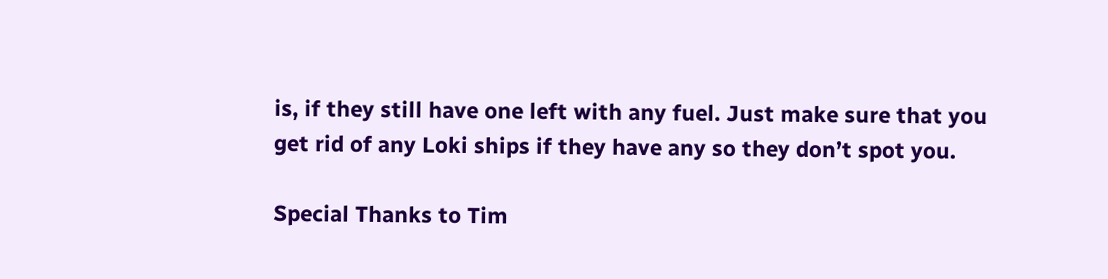is, if they still have one left with any fuel. Just make sure that you get rid of any Loki ships if they have any so they don’t spot you.

Special Thanks to Tim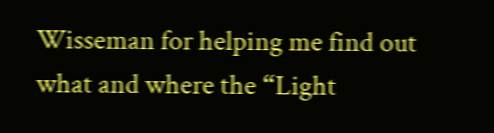Wisseman for helping me find out what and where the “Light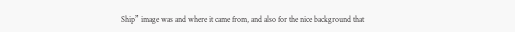Ship” image was and where it came from, and also for the nice background that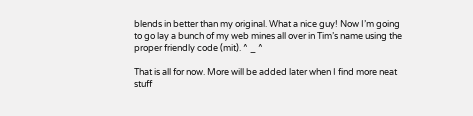blends in better than my original. What a nice guy! Now I’m going to go lay a bunch of my web mines all over in Tim’s name using the proper friendly code (mit). ^ _ ^

That is all for now. More will be added later when I find more neat stuff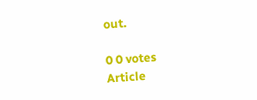out.

0 0 votes
Article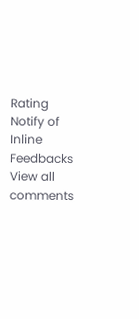Rating
Notify of
Inline Feedbacks
View all comments